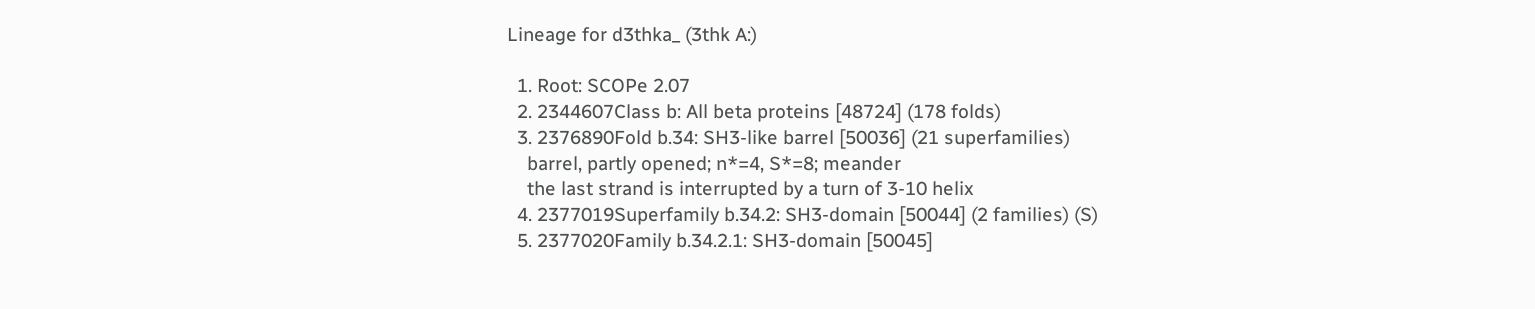Lineage for d3thka_ (3thk A:)

  1. Root: SCOPe 2.07
  2. 2344607Class b: All beta proteins [48724] (178 folds)
  3. 2376890Fold b.34: SH3-like barrel [50036] (21 superfamilies)
    barrel, partly opened; n*=4, S*=8; meander
    the last strand is interrupted by a turn of 3-10 helix
  4. 2377019Superfamily b.34.2: SH3-domain [50044] (2 families) (S)
  5. 2377020Family b.34.2.1: SH3-domain [50045]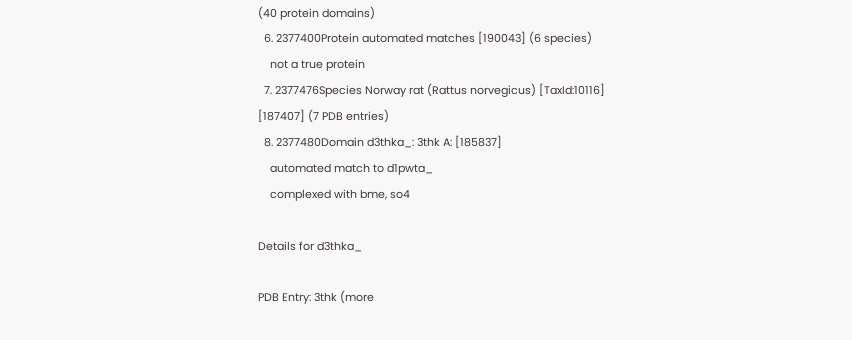(40 protein domains)
  6. 2377400Protein automated matches [190043] (6 species)
    not a true protein
  7. 2377476Species Norway rat (Rattus norvegicus) [TaxId:10116] [187407] (7 PDB entries)
  8. 2377480Domain d3thka_: 3thk A: [185837]
    automated match to d1pwta_
    complexed with bme, so4

Details for d3thka_

PDB Entry: 3thk (more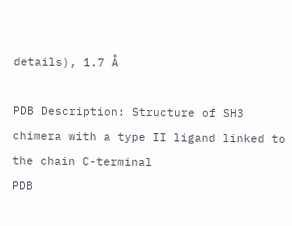details), 1.7 Å

PDB Description: Structure of SH3 chimera with a type II ligand linked to the chain C-terminal
PDB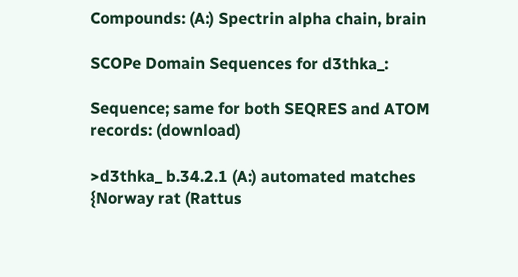Compounds: (A:) Spectrin alpha chain, brain

SCOPe Domain Sequences for d3thka_:

Sequence; same for both SEQRES and ATOM records: (download)

>d3thka_ b.34.2.1 (A:) automated matches {Norway rat (Rattus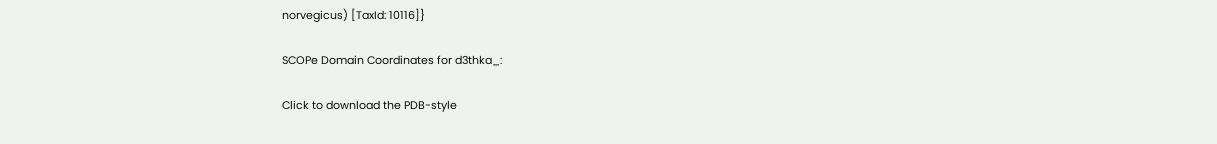norvegicus) [TaxId: 10116]}

SCOPe Domain Coordinates for d3thka_:

Click to download the PDB-style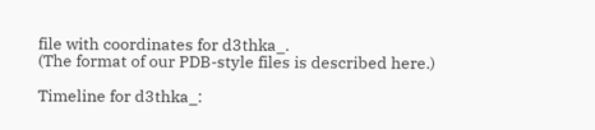file with coordinates for d3thka_.
(The format of our PDB-style files is described here.)

Timeline for d3thka_: